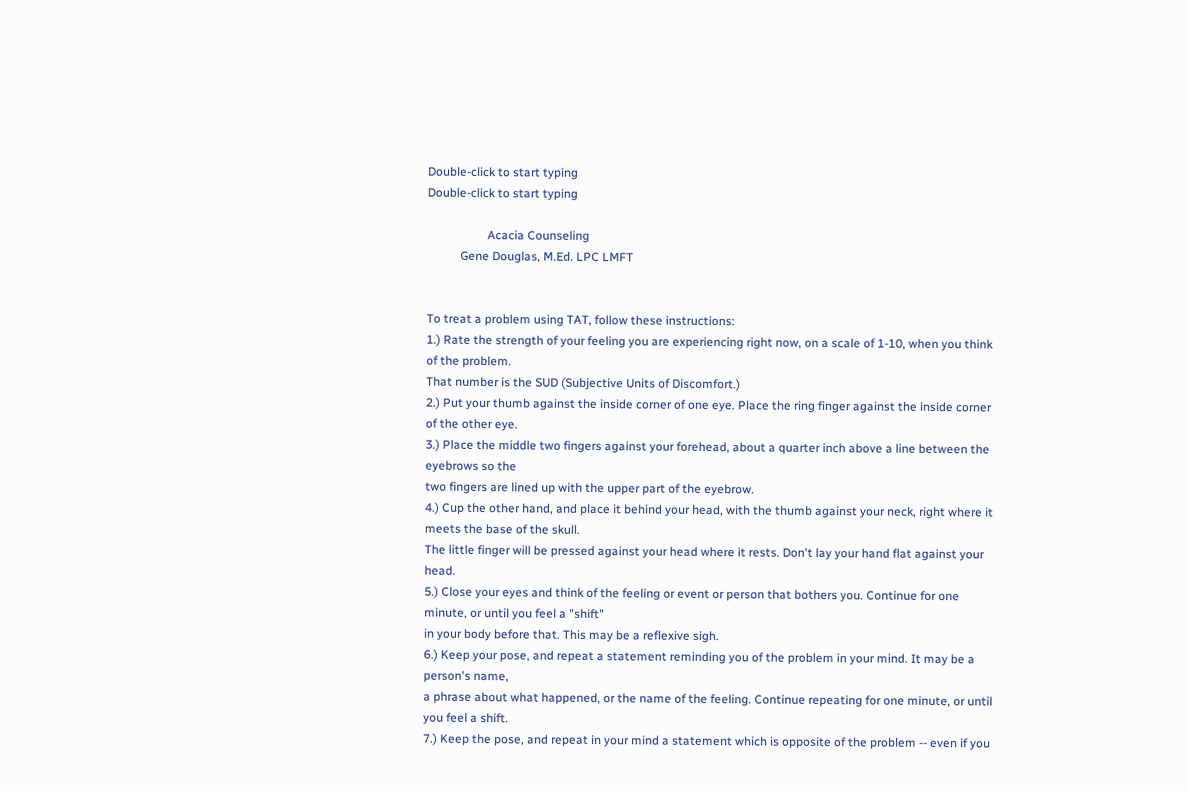Double-click to start typing
Double-click to start typing

                    Acacia Counseling
           Gene Douglas, M.Ed. LPC LMFT


To treat a problem using TAT, follow these instructions:
1.) Rate the strength of your feeling you are experiencing right now, on a scale of 1-10, when you think of the problem.
That number is the SUD (Subjective Units of Discomfort.)
2.) Put your thumb against the inside corner of one eye. Place the ring finger against the inside corner of the other eye.
3.) Place the middle two fingers against your forehead, about a quarter inch above a line between the eyebrows so the
two fingers are lined up with the upper part of the eyebrow.
4.) Cup the other hand, and place it behind your head, with the thumb against your neck, right where it meets the base of the skull.
The little finger will be pressed against your head where it rests. Don't lay your hand flat against your head.
5.) Close your eyes and think of the feeling or event or person that bothers you. Continue for one minute, or until you feel a "shift"
in your body before that. This may be a reflexive sigh.
6.) Keep your pose, and repeat a statement reminding you of the problem in your mind. It may be a person's name,
a phrase about what happened, or the name of the feeling. Continue repeating for one minute, or until you feel a shift.
7.) Keep the pose, and repeat in your mind a statement which is opposite of the problem -- even if you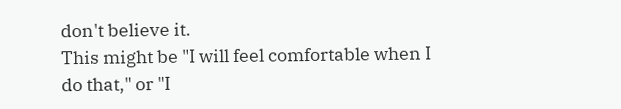don't believe it.
This might be "I will feel comfortable when I do that," or "I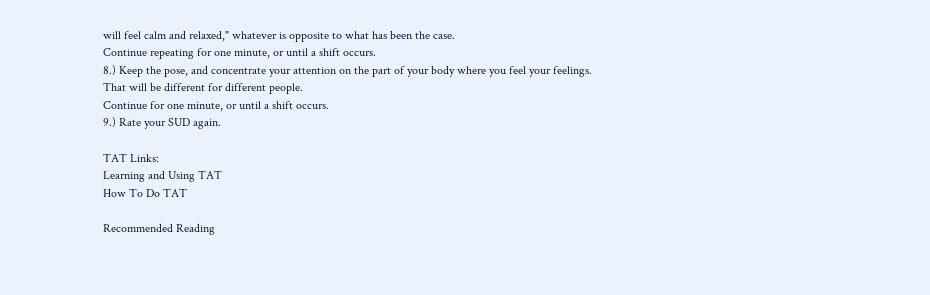will feel calm and relaxed," whatever is opposite to what has been the case.
Continue repeating for one minute, or until a shift occurs.
8.) Keep the pose, and concentrate your attention on the part of your body where you feel your feelings. That will be different for different people.
Continue for one minute, or until a shift occurs.
9.) Rate your SUD again.

TAT Links:
Learning and Using TAT
How To Do TAT

Recommended Reading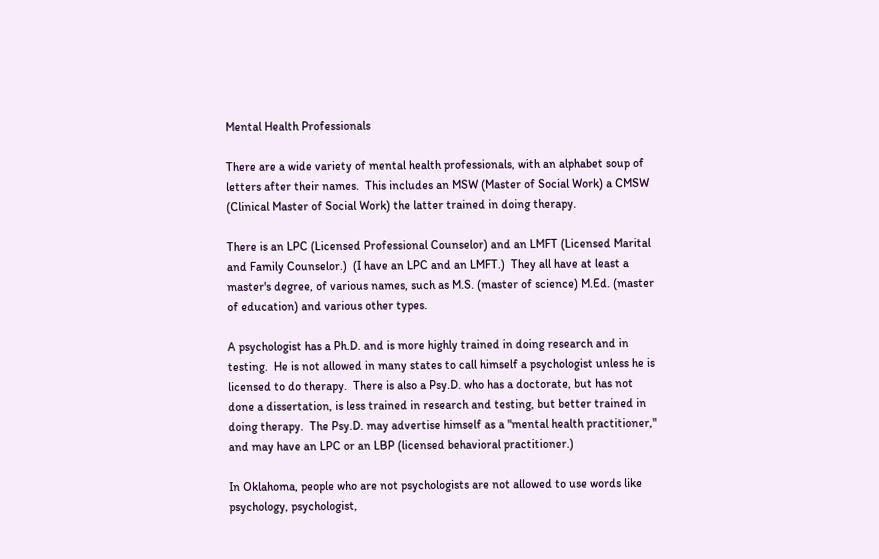Mental Health Professionals

There are a wide variety of mental health professionals, with an alphabet soup of letters after their names.  This includes an MSW (Master of Social Work) a CMSW (Clinical Master of Social Work) the latter trained in doing therapy.

There is an LPC (Licensed Professional Counselor) and an LMFT (Licensed Marital and Family Counselor.)  (I have an LPC and an LMFT.)  They all have at least a master's degree, of various names, such as M.S. (master of science) M.Ed. (master of education) and various other types.

A psychologist has a Ph.D. and is more highly trained in doing research and in testing.  He is not allowed in many states to call himself a psychologist unless he is licensed to do therapy.  There is also a Psy.D. who has a doctorate, but has not done a dissertation, is less trained in research and testing, but better trained in doing therapy.  The Psy.D. may advertise himself as a "mental health practitioner," and may have an LPC or an LBP (licensed behavioral practitioner.)

In Oklahoma, people who are not psychologists are not allowed to use words like psychology, psychologist,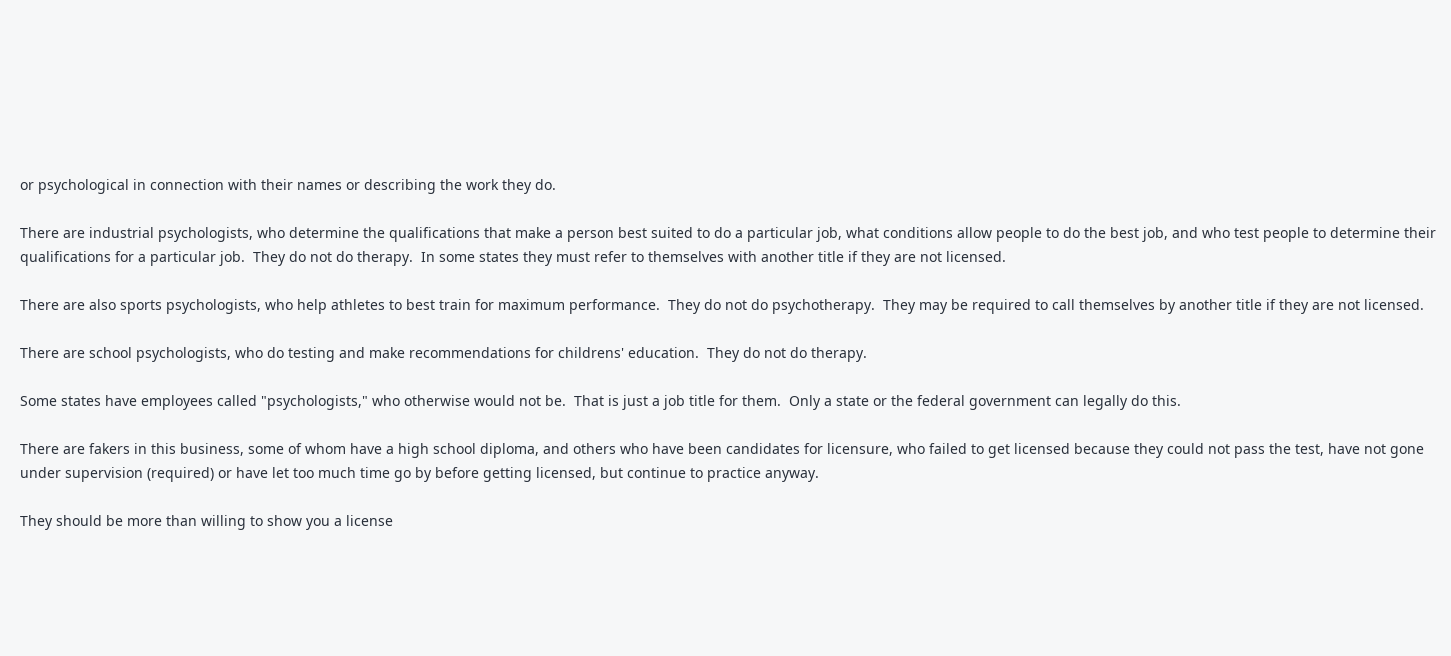or psychological in connection with their names or describing the work they do.

There are industrial psychologists, who determine the qualifications that make a person best suited to do a particular job, what conditions allow people to do the best job, and who test people to determine their qualifications for a particular job.  They do not do therapy.  In some states they must refer to themselves with another title if they are not licensed.

There are also sports psychologists, who help athletes to best train for maximum performance.  They do not do psychotherapy.  They may be required to call themselves by another title if they are not licensed.

There are school psychologists, who do testing and make recommendations for childrens' education.  They do not do therapy.

Some states have employees called "psychologists," who otherwise would not be.  That is just a job title for them.  Only a state or the federal government can legally do this.

There are fakers in this business, some of whom have a high school diploma, and others who have been candidates for licensure, who failed to get licensed because they could not pass the test, have not gone under supervision (required) or have let too much time go by before getting licensed, but continue to practice anyway.

They should be more than willing to show you a license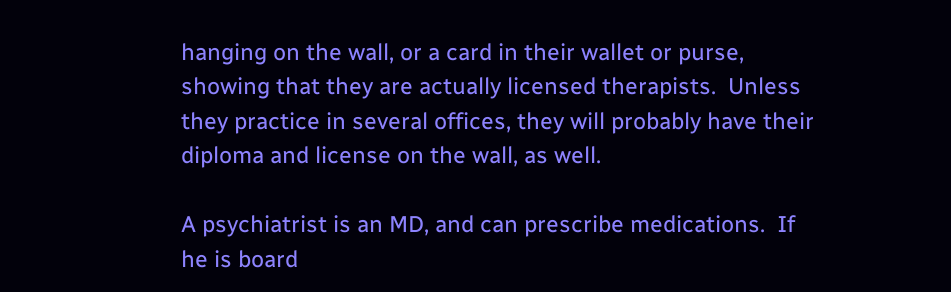hanging on the wall, or a card in their wallet or purse, showing that they are actually licensed therapists.  Unless they practice in several offices, they will probably have their diploma and license on the wall, as well.

A psychiatrist is an MD, and can prescribe medications.  If he is board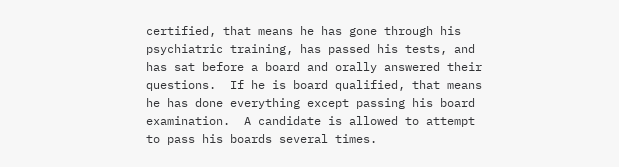certified, that means he has gone through his psychiatric training, has passed his tests, and has sat before a board and orally answered their questions.  If he is board qualified, that means he has done everything except passing his board examination.  A candidate is allowed to attempt to pass his boards several times.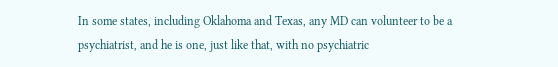In some states, including Oklahoma and Texas, any MD can volunteer to be a psychiatrist, and he is one, just like that, with no psychiatric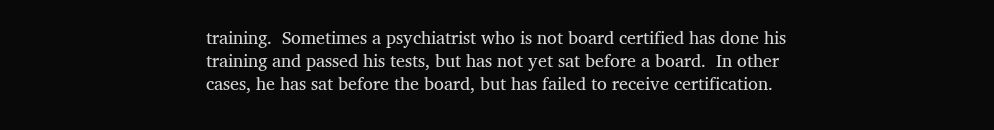training.  Sometimes a psychiatrist who is not board certified has done his training and passed his tests, but has not yet sat before a board.  In other cases, he has sat before the board, but has failed to receive certification.